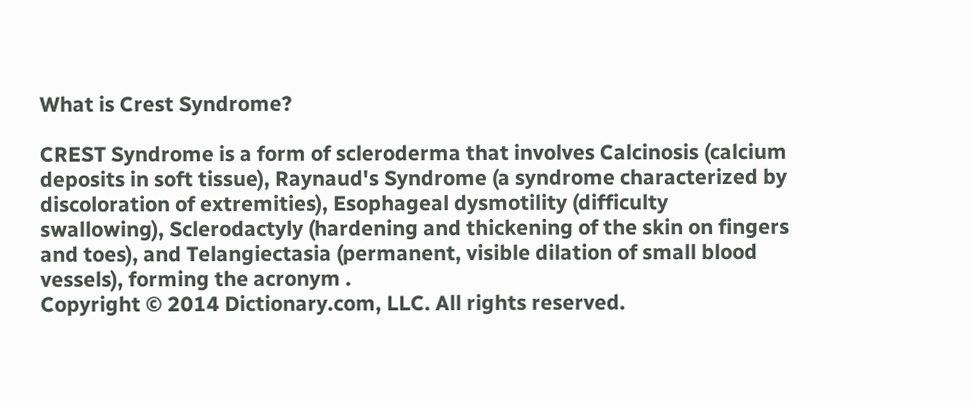What is Crest Syndrome?

CREST Syndrome is a form of scleroderma that involves Calcinosis (calcium deposits in soft tissue), Raynaud's Syndrome (a syndrome characterized by discoloration of extremities), Esophageal dysmotility (difficulty swallowing), Sclerodactyly (hardening and thickening of the skin on fingers and toes), and Telangiectasia (permanent, visible dilation of small blood vessels), forming the acronym .
Copyright © 2014 Dictionary.com, LLC. All rights reserved.